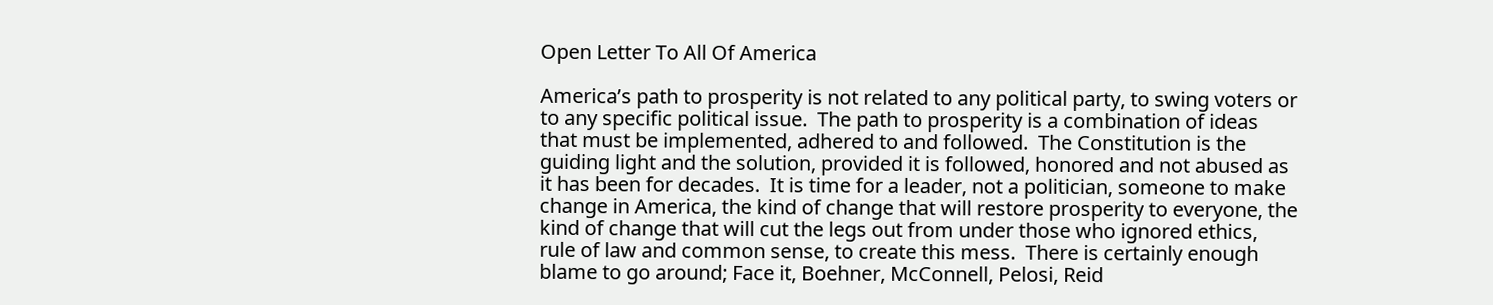Open Letter To All Of America

America’s path to prosperity is not related to any political party, to swing voters or to any specific political issue.  The path to prosperity is a combination of ideas that must be implemented, adhered to and followed.  The Constitution is the guiding light and the solution, provided it is followed, honored and not abused as it has been for decades.  It is time for a leader, not a politician, someone to make change in America, the kind of change that will restore prosperity to everyone, the kind of change that will cut the legs out from under those who ignored ethics, rule of law and common sense, to create this mess.  There is certainly enough blame to go around; Face it, Boehner, McConnell, Pelosi, Reid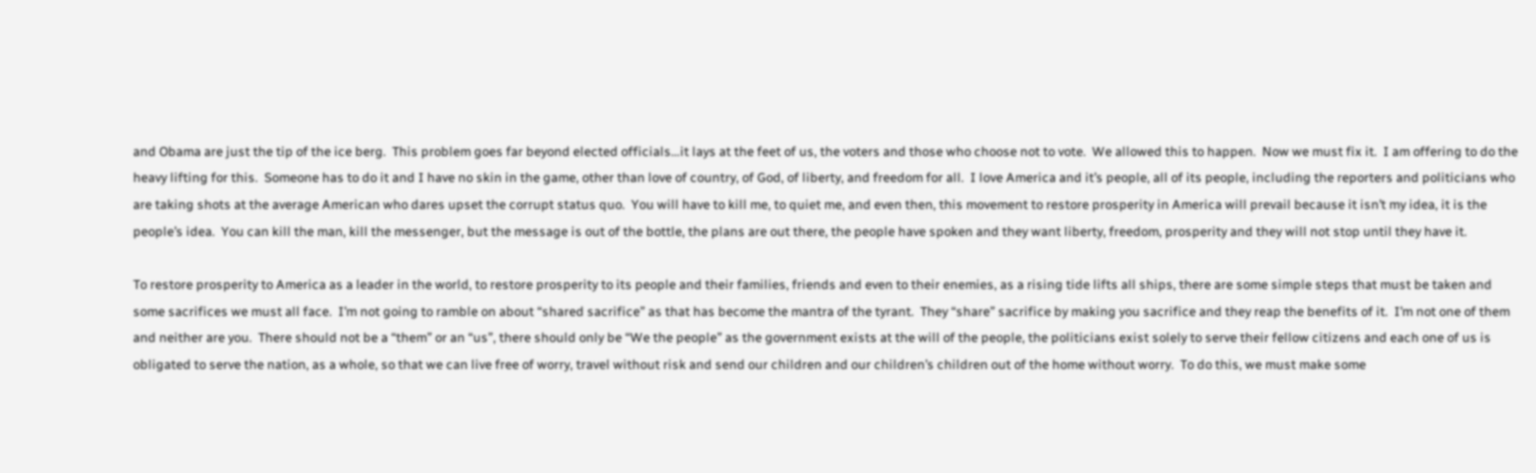and Obama are just the tip of the ice berg.  This problem goes far beyond elected officials…it lays at the feet of us, the voters and those who choose not to vote.  We allowed this to happen.  Now we must fix it.  I am offering to do the heavy lifting for this.  Someone has to do it and I have no skin in the game, other than love of country, of God, of liberty, and freedom for all.  I love America and it’s people, all of its people, including the reporters and politicians who are taking shots at the average American who dares upset the corrupt status quo.  You will have to kill me, to quiet me, and even then, this movement to restore prosperity in America will prevail because it isn’t my idea, it is the people’s idea.  You can kill the man, kill the messenger, but the message is out of the bottle, the plans are out there, the people have spoken and they want liberty, freedom, prosperity and they will not stop until they have it.

To restore prosperity to America as a leader in the world, to restore prosperity to its people and their families, friends and even to their enemies, as a rising tide lifts all ships, there are some simple steps that must be taken and some sacrifices we must all face.  I’m not going to ramble on about “shared sacrifice” as that has become the mantra of the tyrant.  They “share” sacrifice by making you sacrifice and they reap the benefits of it.  I’m not one of them and neither are you.  There should not be a “them” or an “us”, there should only be “We the people” as the government exists at the will of the people, the politicians exist solely to serve their fellow citizens and each one of us is obligated to serve the nation, as a whole, so that we can live free of worry, travel without risk and send our children and our children’s children out of the home without worry.  To do this, we must make some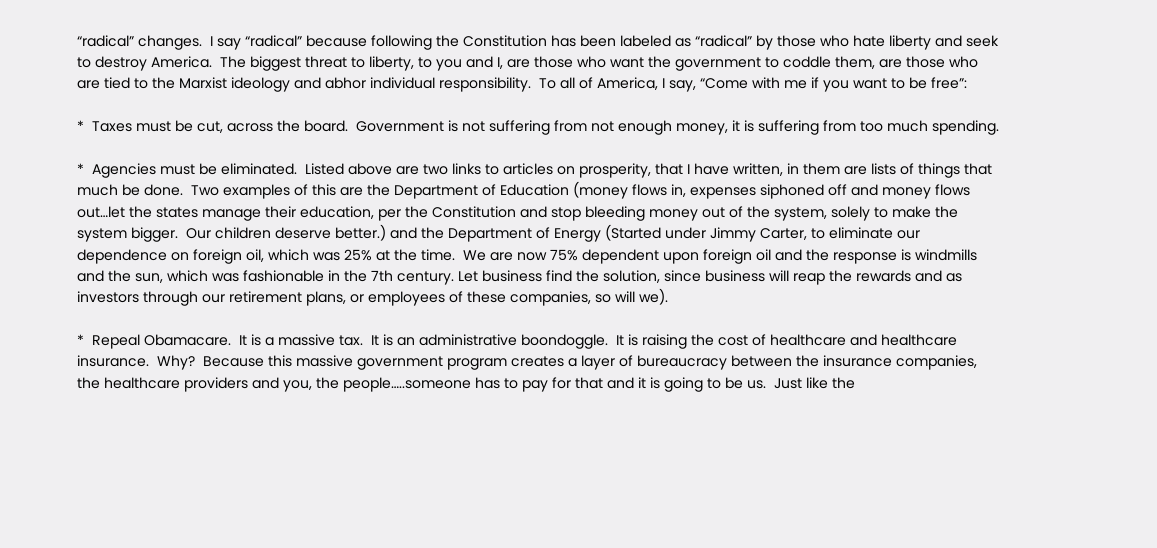“radical” changes.  I say “radical” because following the Constitution has been labeled as “radical” by those who hate liberty and seek to destroy America.  The biggest threat to liberty, to you and I, are those who want the government to coddle them, are those who are tied to the Marxist ideology and abhor individual responsibility.  To all of America, I say, “Come with me if you want to be free”:

*  Taxes must be cut, across the board.  Government is not suffering from not enough money, it is suffering from too much spending.

*  Agencies must be eliminated.  Listed above are two links to articles on prosperity, that I have written, in them are lists of things that much be done.  Two examples of this are the Department of Education (money flows in, expenses siphoned off and money flows out…let the states manage their education, per the Constitution and stop bleeding money out of the system, solely to make the system bigger.  Our children deserve better.) and the Department of Energy (Started under Jimmy Carter, to eliminate our dependence on foreign oil, which was 25% at the time.  We are now 75% dependent upon foreign oil and the response is windmills and the sun, which was fashionable in the 7th century. Let business find the solution, since business will reap the rewards and as investors through our retirement plans, or employees of these companies, so will we).

*  Repeal Obamacare.  It is a massive tax.  It is an administrative boondoggle.  It is raising the cost of healthcare and healthcare insurance.  Why?  Because this massive government program creates a layer of bureaucracy between the insurance companies, the healthcare providers and you, the people…..someone has to pay for that and it is going to be us.  Just like the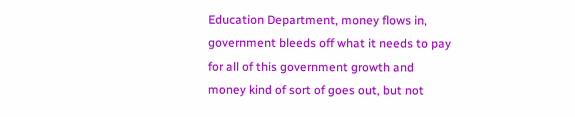Education Department, money flows in, government bleeds off what it needs to pay for all of this government growth and money kind of sort of goes out, but not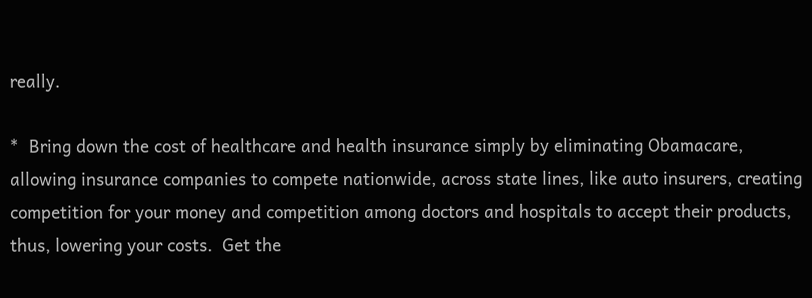really.

*  Bring down the cost of healthcare and health insurance simply by eliminating Obamacare, allowing insurance companies to compete nationwide, across state lines, like auto insurers, creating competition for your money and competition among doctors and hospitals to accept their products, thus, lowering your costs.  Get the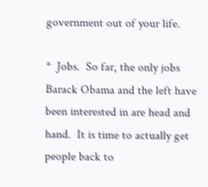government out of your life.

*  Jobs.  So far, the only jobs Barack Obama and the left have been interested in are head and hand.  It is time to actually get people back to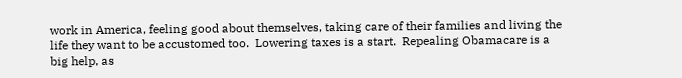work in America, feeling good about themselves, taking care of their families and living the life they want to be accustomed too.  Lowering taxes is a start.  Repealing Obamacare is a big help, as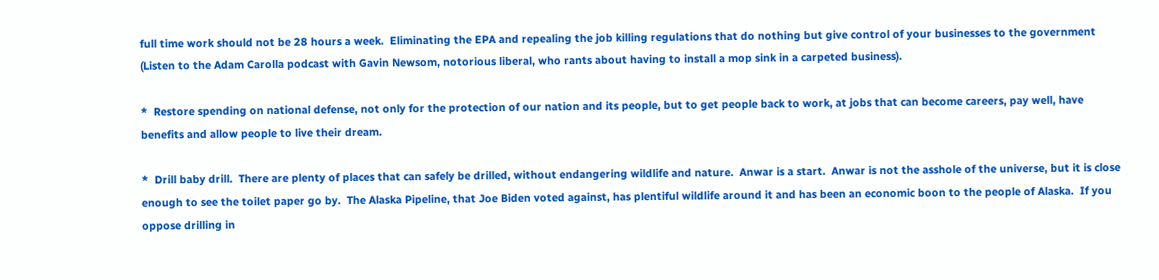full time work should not be 28 hours a week.  Eliminating the EPA and repealing the job killing regulations that do nothing but give control of your businesses to the government (Listen to the Adam Carolla podcast with Gavin Newsom, notorious liberal, who rants about having to install a mop sink in a carpeted business).

*  Restore spending on national defense, not only for the protection of our nation and its people, but to get people back to work, at jobs that can become careers, pay well, have benefits and allow people to live their dream.

*  Drill baby drill.  There are plenty of places that can safely be drilled, without endangering wildlife and nature.  Anwar is a start.  Anwar is not the asshole of the universe, but it is close enough to see the toilet paper go by.  The Alaska Pipeline, that Joe Biden voted against, has plentiful wildlife around it and has been an economic boon to the people of Alaska.  If you oppose drilling in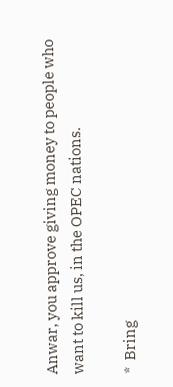Anwar, you approve giving money to people who want to kill us, in the OPEC nations.

*  Bring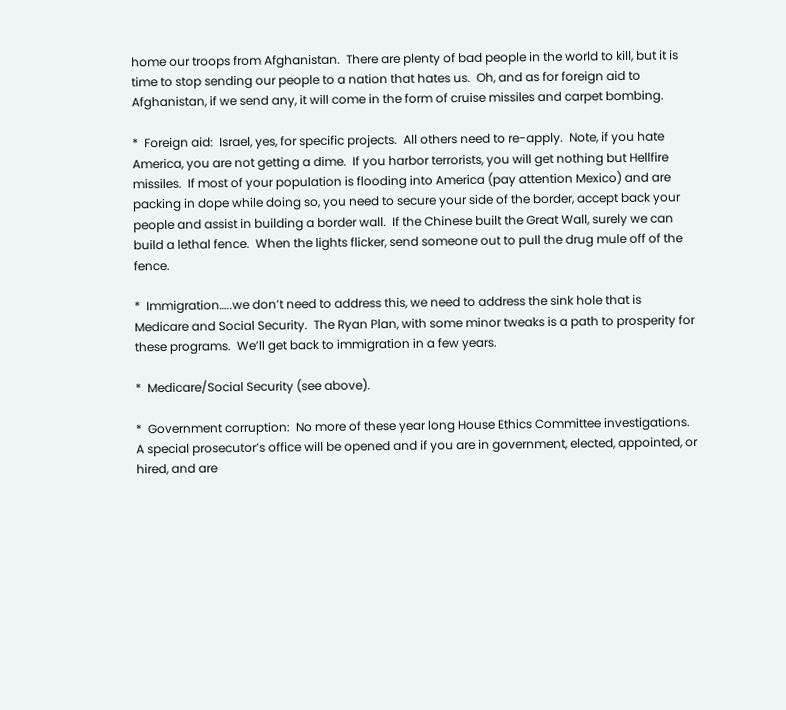home our troops from Afghanistan.  There are plenty of bad people in the world to kill, but it is time to stop sending our people to a nation that hates us.  Oh, and as for foreign aid to Afghanistan, if we send any, it will come in the form of cruise missiles and carpet bombing.

*  Foreign aid:  Israel, yes, for specific projects.  All others need to re-apply.  Note, if you hate America, you are not getting a dime.  If you harbor terrorists, you will get nothing but Hellfire missiles.  If most of your population is flooding into America (pay attention Mexico) and are packing in dope while doing so, you need to secure your side of the border, accept back your people and assist in building a border wall.  If the Chinese built the Great Wall, surely we can build a lethal fence.  When the lights flicker, send someone out to pull the drug mule off of the fence.

*  Immigration…..we don’t need to address this, we need to address the sink hole that is Medicare and Social Security.  The Ryan Plan, with some minor tweaks is a path to prosperity for these programs.  We’ll get back to immigration in a few years.

*  Medicare/Social Security (see above).

*  Government corruption:  No more of these year long House Ethics Committee investigations.  A special prosecutor’s office will be opened and if you are in government, elected, appointed, or hired, and are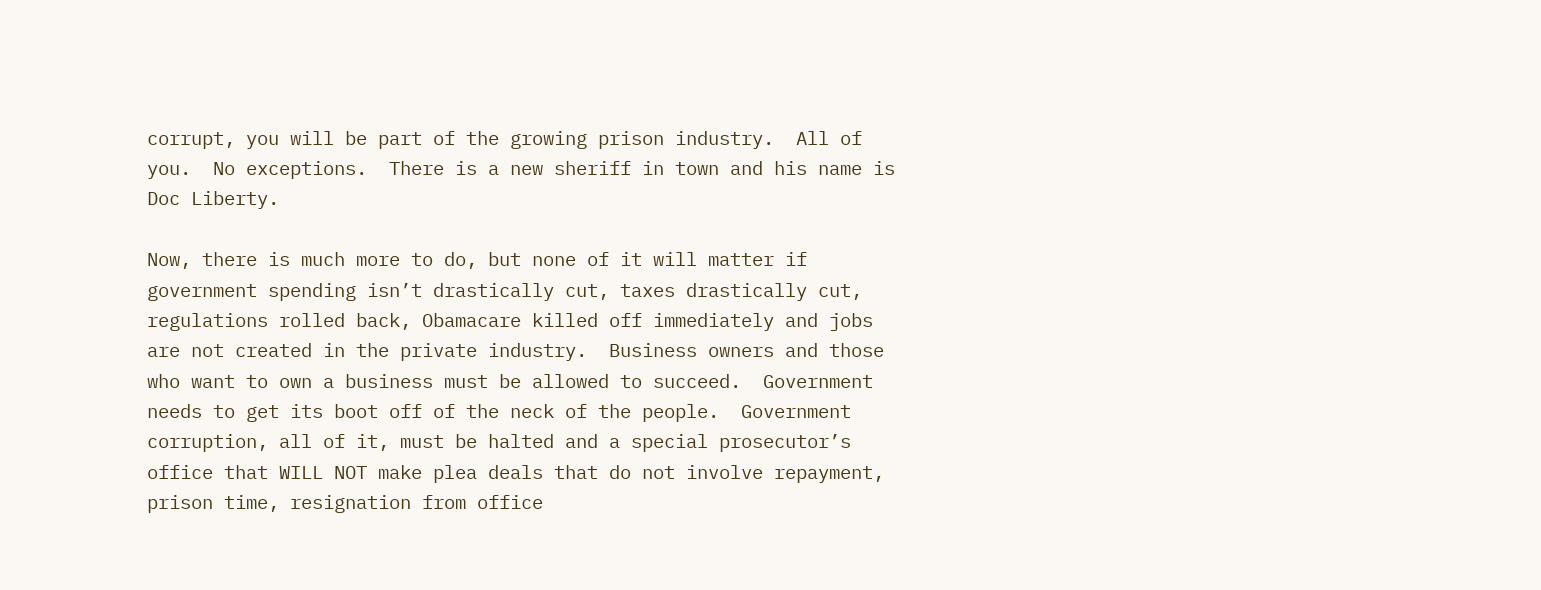corrupt, you will be part of the growing prison industry.  All of you.  No exceptions.  There is a new sheriff in town and his name is Doc Liberty.

Now, there is much more to do, but none of it will matter if government spending isn’t drastically cut, taxes drastically cut, regulations rolled back, Obamacare killed off immediately and jobs are not created in the private industry.  Business owners and those who want to own a business must be allowed to succeed.  Government needs to get its boot off of the neck of the people.  Government corruption, all of it, must be halted and a special prosecutor’s office that WILL NOT make plea deals that do not involve repayment, prison time, resignation from office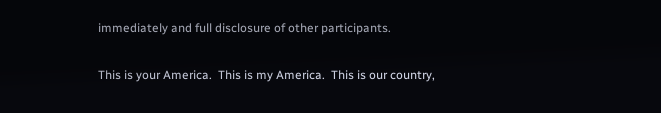immediately and full disclosure of other participants.

This is your America.  This is my America.  This is our country,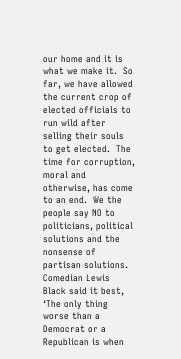our home and it is what we make it.  So far, we have allowed the current crop of elected officials to run wild after selling their souls to get elected.  The time for corruption, moral and otherwise, has come to an end.  We the people say NO to politicians, political solutions and the nonsense of partisan solutions.  Comedian Lewis Black said it best, ‘The only thing worse than a Democrat or a Republican is when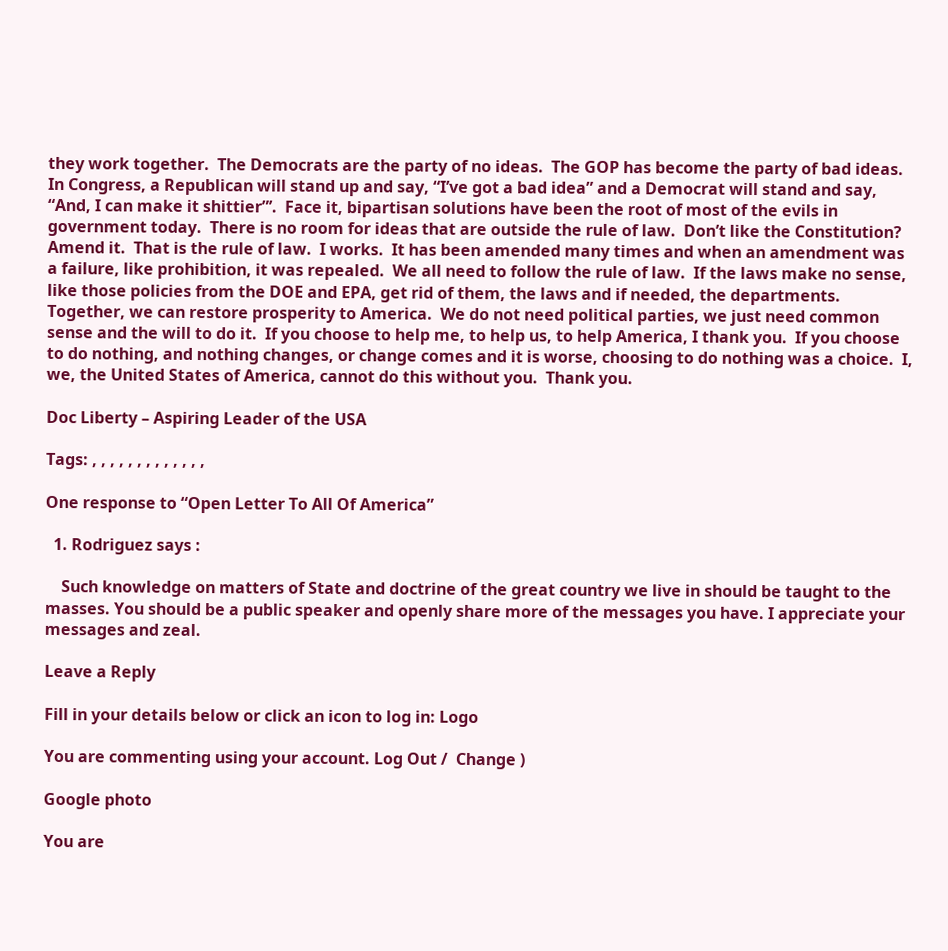they work together.  The Democrats are the party of no ideas.  The GOP has become the party of bad ideas.  In Congress, a Republican will stand up and say, “I’ve got a bad idea” and a Democrat will stand and say, “And, I can make it shittier”’.  Face it, bipartisan solutions have been the root of most of the evils in government today.  There is no room for ideas that are outside the rule of law.  Don’t like the Constitution?  Amend it.  That is the rule of law.  I works.  It has been amended many times and when an amendment was a failure, like prohibition, it was repealed.  We all need to follow the rule of law.  If the laws make no sense, like those policies from the DOE and EPA, get rid of them, the laws and if needed, the departments.  Together, we can restore prosperity to America.  We do not need political parties, we just need common sense and the will to do it.  If you choose to help me, to help us, to help America, I thank you.  If you choose to do nothing, and nothing changes, or change comes and it is worse, choosing to do nothing was a choice.  I, we, the United States of America, cannot do this without you.  Thank you.

Doc Liberty – Aspiring Leader of the USA

Tags: , , , , , , , , , , , , ,

One response to “Open Letter To All Of America”

  1. Rodriguez says :

    Such knowledge on matters of State and doctrine of the great country we live in should be taught to the masses. You should be a public speaker and openly share more of the messages you have. I appreciate your messages and zeal.

Leave a Reply

Fill in your details below or click an icon to log in: Logo

You are commenting using your account. Log Out /  Change )

Google photo

You are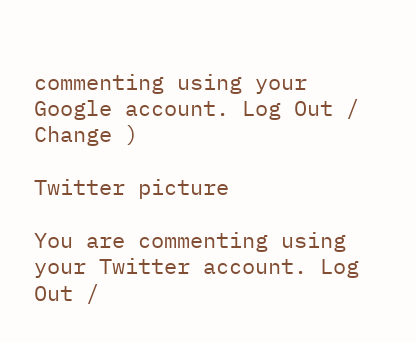commenting using your Google account. Log Out /  Change )

Twitter picture

You are commenting using your Twitter account. Log Out /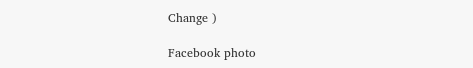Change )

Facebook photo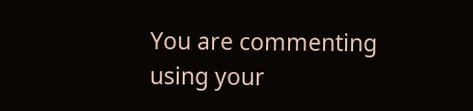You are commenting using your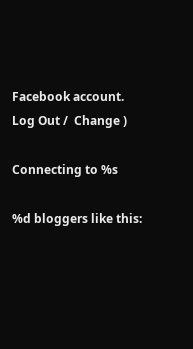Facebook account. Log Out /  Change )

Connecting to %s

%d bloggers like this: